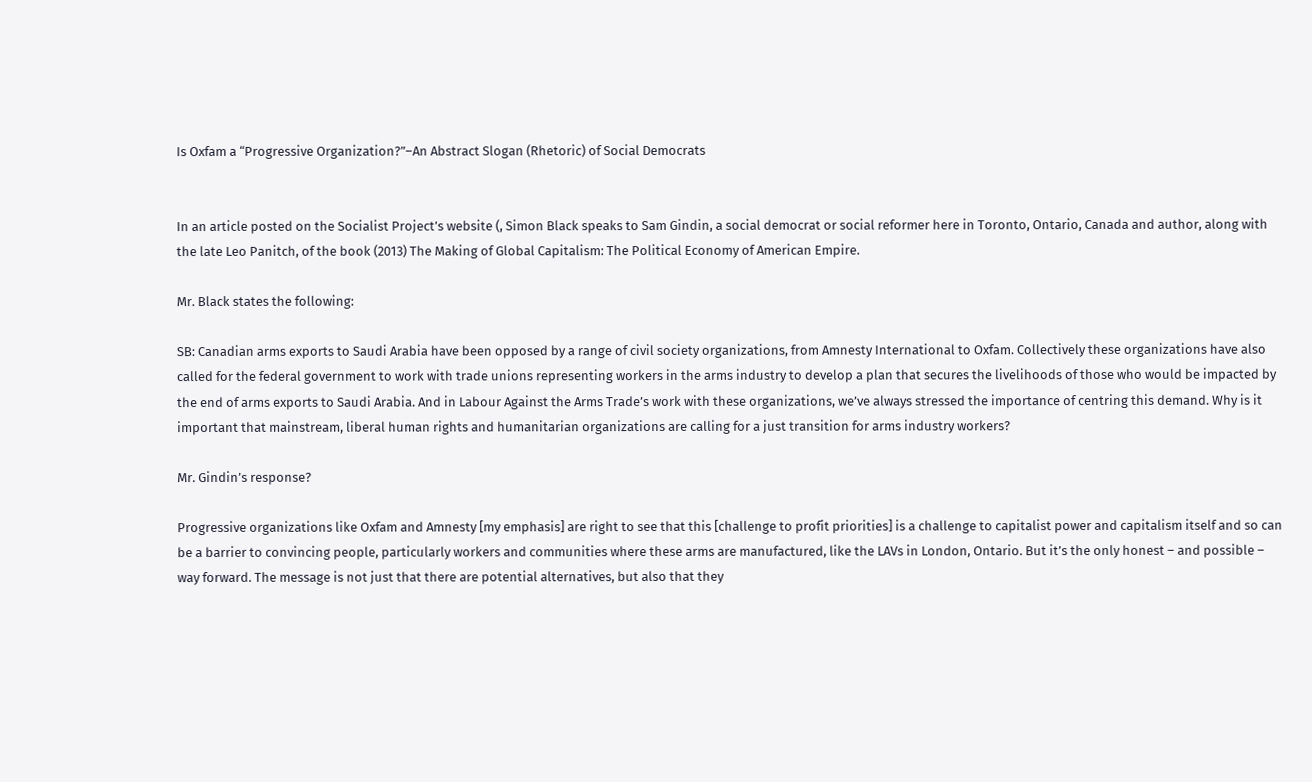Is Oxfam a “Progressive Organization?”–An Abstract Slogan (Rhetoric) of Social Democrats


In an article posted on the Socialist Project’s website (, Simon Black speaks to Sam Gindin, a social democrat or social reformer here in Toronto, Ontario, Canada and author, along with the late Leo Panitch, of the book (2013) The Making of Global Capitalism: The Political Economy of American Empire.

Mr. Black states the following:

SB: Canadian arms exports to Saudi Arabia have been opposed by a range of civil society organizations, from Amnesty International to Oxfam. Collectively these organizations have also called for the federal government to work with trade unions representing workers in the arms industry to develop a plan that secures the livelihoods of those who would be impacted by the end of arms exports to Saudi Arabia. And in Labour Against the Arms Trade’s work with these organizations, we’ve always stressed the importance of centring this demand. Why is it important that mainstream, liberal human rights and humanitarian organizations are calling for a just transition for arms industry workers?

Mr. Gindin’s response?

Progressive organizations like Oxfam and Amnesty [my emphasis] are right to see that this [challenge to profit priorities] is a challenge to capitalist power and capitalism itself and so can be a barrier to convincing people, particularly workers and communities where these arms are manufactured, like the LAVs in London, Ontario. But it’s the only honest – and possible – way forward. The message is not just that there are potential alternatives, but also that they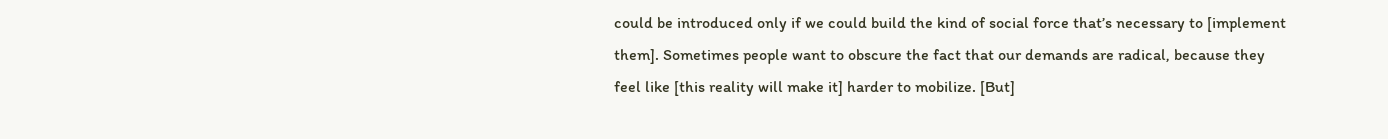could be introduced only if we could build the kind of social force that’s necessary to [implement them]. Sometimes people want to obscure the fact that our demands are radical, because they feel like [this reality will make it] harder to mobilize. [But]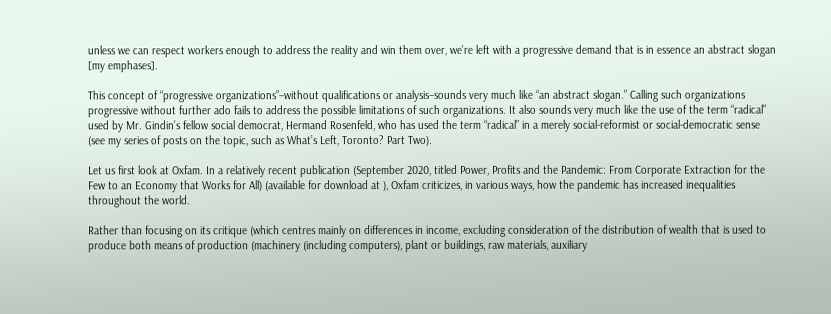unless we can respect workers enough to address the reality and win them over, we’re left with a progressive demand that is in essence an abstract slogan [my emphases].

This concept of “progressive organizations”–without qualifications or analysis–sounds very much like “an abstract slogan.” Calling such organizations progressive without further ado fails to address the possible limitations of such organizations. It also sounds very much like the use of the term “radical” used by Mr. Gindin’s fellow social democrat, Hermand Rosenfeld, who has used the term “radical” in a merely social-reformist or social-democratic sense (see my series of posts on the topic, such as What’s Left, Toronto? Part Two).

Let us first look at Oxfam. In a relatively recent publication (September 2020, titled Power, Profits and the Pandemic: From Corporate Extraction for the Few to an Economy that Works for All) (available for download at ), Oxfam criticizes, in various ways, how the pandemic has increased inequalities throughout the world.

Rather than focusing on its critique (which centres mainly on differences in income, excluding consideration of the distribution of wealth that is used to produce both means of production (machinery (including computers), plant or buildings, raw materials, auxiliary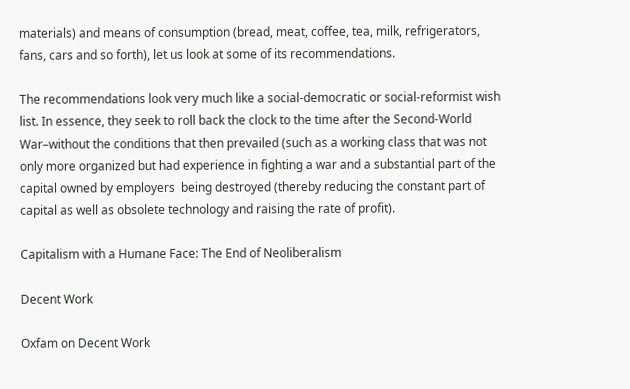materials) and means of consumption (bread, meat, coffee, tea, milk, refrigerators, fans, cars and so forth), let us look at some of its recommendations.

The recommendations look very much like a social-democratic or social-reformist wish list. In essence, they seek to roll back the clock to the time after the Second-World War–without the conditions that then prevailed (such as a working class that was not only more organized but had experience in fighting a war and a substantial part of the capital owned by employers  being destroyed (thereby reducing the constant part of capital as well as obsolete technology and raising the rate of profit).

Capitalism with a Humane Face: The End of Neoliberalism

Decent Work

Oxfam on Decent Work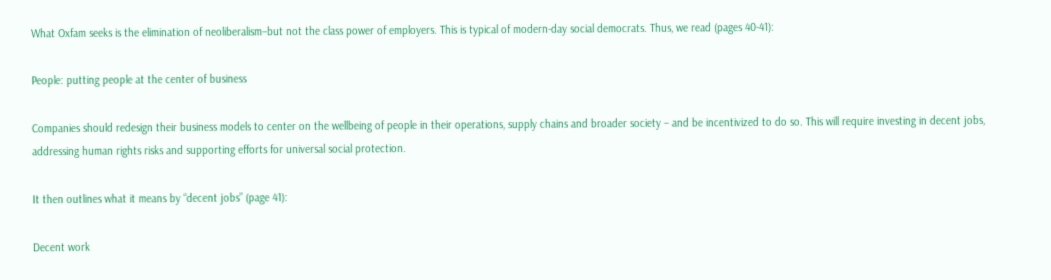What Oxfam seeks is the elimination of neoliberalism–but not the class power of employers. This is typical of modern-day social democrats. Thus, we read (pages 40-41):

People: putting people at the center of business

Companies should redesign their business models to center on the wellbeing of people in their operations, supply chains and broader society – and be incentivized to do so. This will require investing in decent jobs, addressing human rights risks and supporting efforts for universal social protection.

It then outlines what it means by “decent jobs” (page 41):

Decent work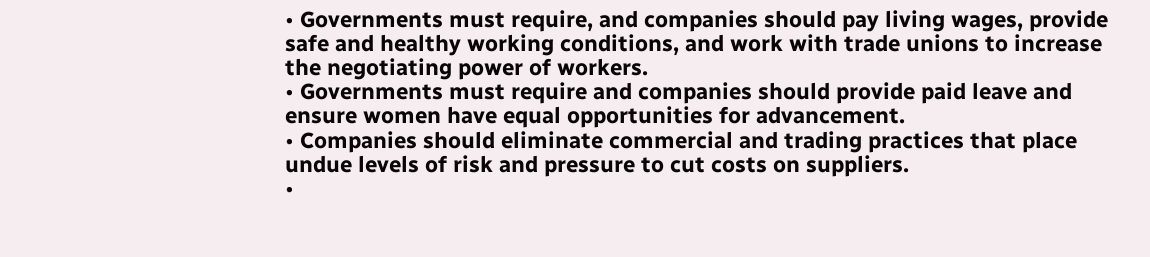• Governments must require, and companies should pay living wages, provide safe and healthy working conditions, and work with trade unions to increase the negotiating power of workers.
• Governments must require and companies should provide paid leave and ensure women have equal opportunities for advancement.
• Companies should eliminate commercial and trading practices that place undue levels of risk and pressure to cut costs on suppliers.
•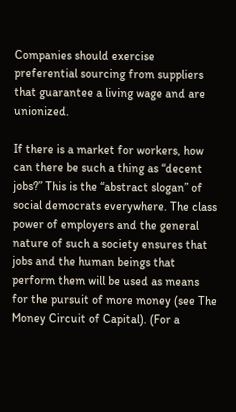Companies should exercise preferential sourcing from suppliers that guarantee a living wage and are unionized.

If there is a market for workers, how can there be such a thing as “decent jobs?” This is the “abstract slogan” of social democrats everywhere. The class power of employers and the general nature of such a society ensures that jobs and the human beings that perform them will be used as means for the pursuit of more money (see The Money Circuit of Capital). (For a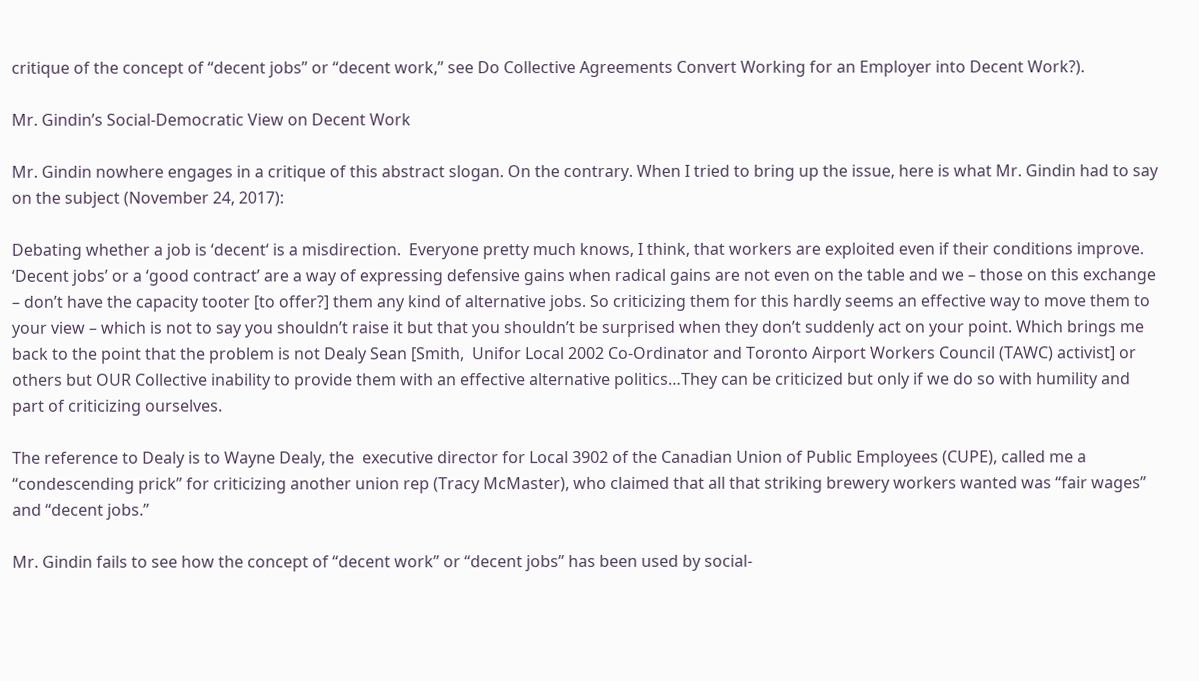critique of the concept of “decent jobs” or “decent work,” see Do Collective Agreements Convert Working for an Employer into Decent Work?).

Mr. Gindin’s Social-Democratic View on Decent Work

Mr. Gindin nowhere engages in a critique of this abstract slogan. On the contrary. When I tried to bring up the issue, here is what Mr. Gindin had to say on the subject (November 24, 2017):

Debating whether a job is ‘decent‘ is a misdirection.  Everyone pretty much knows, I think, that workers are exploited even if their conditions improve. ‘Decent jobs’ or a ‘good contract’ are a way of expressing defensive gains when radical gains are not even on the table and we – those on this exchange – don’t have the capacity tooter [to offer?] them any kind of alternative jobs. So criticizing them for this hardly seems an effective way to move them to your view – which is not to say you shouldn’t raise it but that you shouldn’t be surprised when they don’t suddenly act on your point. Which brings me back to the point that the problem is not Dealy Sean [Smith,  Unifor Local 2002 Co-Ordinator and Toronto Airport Workers Council (TAWC) activist] or others but OUR Collective inability to provide them with an effective alternative politics…They can be criticized but only if we do so with humility and part of criticizing ourselves.

The reference to Dealy is to Wayne Dealy, the  executive director for Local 3902 of the Canadian Union of Public Employees (CUPE), called me a “condescending prick” for criticizing another union rep (Tracy McMaster), who claimed that all that striking brewery workers wanted was “fair wages” and “decent jobs.”

Mr. Gindin fails to see how the concept of “decent work” or “decent jobs” has been used by social-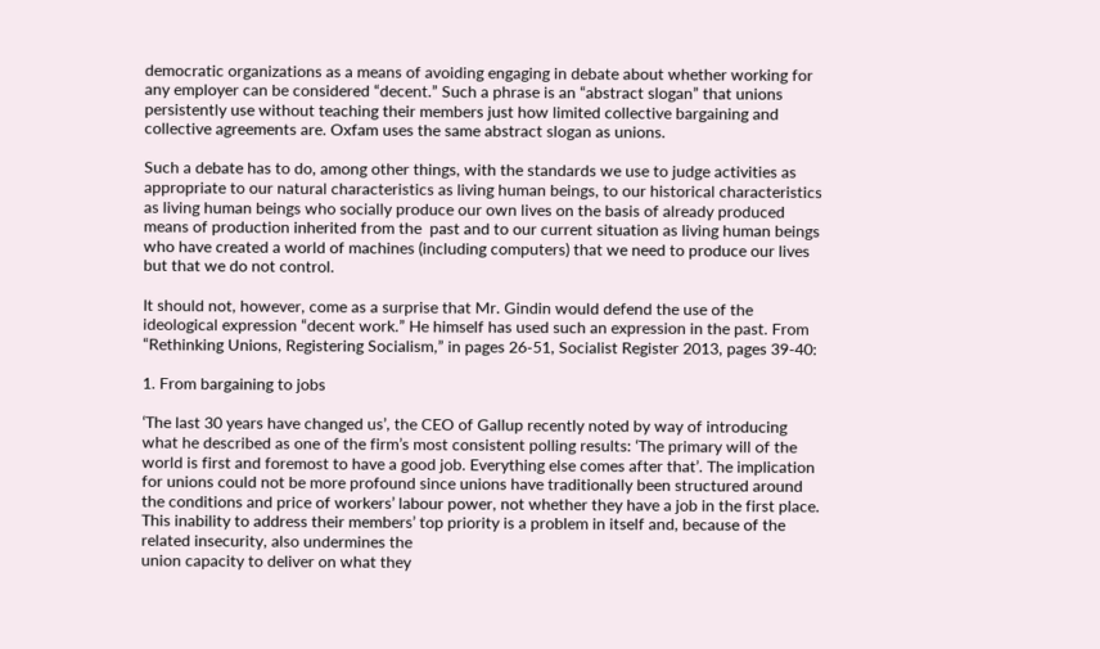democratic organizations as a means of avoiding engaging in debate about whether working for any employer can be considered “decent.” Such a phrase is an “abstract slogan” that unions persistently use without teaching their members just how limited collective bargaining and collective agreements are. Oxfam uses the same abstract slogan as unions.

Such a debate has to do, among other things, with the standards we use to judge activities as appropriate to our natural characteristics as living human beings, to our historical characteristics as living human beings who socially produce our own lives on the basis of already produced means of production inherited from the  past and to our current situation as living human beings who have created a world of machines (including computers) that we need to produce our lives but that we do not control.

It should not, however, come as a surprise that Mr. Gindin would defend the use of the ideological expression “decent work.” He himself has used such an expression in the past. From  “Rethinking Unions, Registering Socialism,” in pages 26-51, Socialist Register 2013, pages 39-40:

1. From bargaining to jobs

‘The last 30 years have changed us’, the CEO of Gallup recently noted by way of introducing what he described as one of the firm’s most consistent polling results: ‘The primary will of the world is first and foremost to have a good job. Everything else comes after that’. The implication for unions could not be more profound since unions have traditionally been structured around the conditions and price of workers’ labour power, not whether they have a job in the first place. This inability to address their members’ top priority is a problem in itself and, because of the related insecurity, also undermines the
union capacity to deliver on what they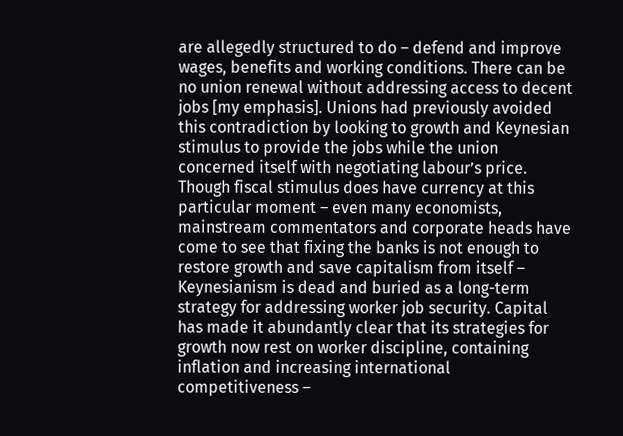are allegedly structured to do – defend and improve wages, benefits and working conditions. There can be no union renewal without addressing access to decent jobs [my emphasis]. Unions had previously avoided this contradiction by looking to growth and Keynesian stimulus to provide the jobs while the union concerned itself with negotiating labour’s price. Though fiscal stimulus does have currency at this particular moment – even many economists, mainstream commentators and corporate heads have come to see that fixing the banks is not enough to restore growth and save capitalism from itself – Keynesianism is dead and buried as a long-term strategy for addressing worker job security. Capital has made it abundantly clear that its strategies for growth now rest on worker discipline, containing inflation and increasing international competitiveness –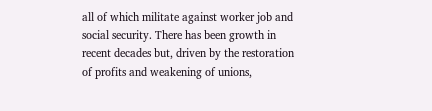all of which militate against worker job and social security. There has been growth in recent decades but, driven by the restoration of profits and weakening of unions,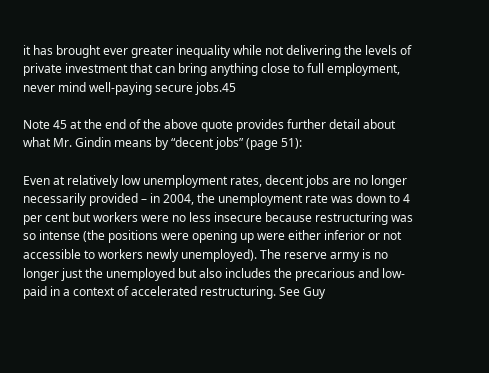it has brought ever greater inequality while not delivering the levels of private investment that can bring anything close to full employment, never mind well-paying secure jobs.45

Note 45 at the end of the above quote provides further detail about what Mr. Gindin means by “decent jobs” (page 51):

Even at relatively low unemployment rates, decent jobs are no longer necessarily provided – in 2004, the unemployment rate was down to 4 per cent but workers were no less insecure because restructuring was so intense (the positions were opening up were either inferior or not accessible to workers newly unemployed). The reserve army is no longer just the unemployed but also includes the precarious and low-paid in a context of accelerated restructuring. See Guy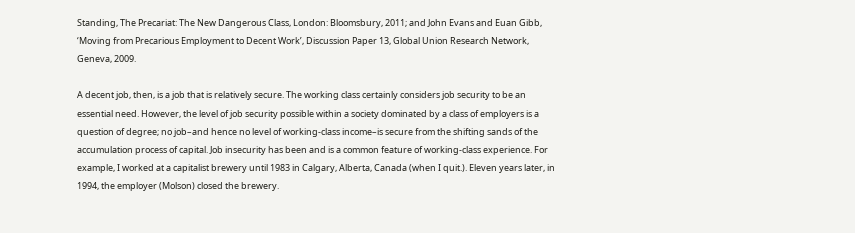Standing, The Precariat: The New Dangerous Class, London: Bloomsbury, 2011; and John Evans and Euan Gibb, ‘Moving from Precarious Employment to Decent Work’, Discussion Paper 13, Global Union Research Network, Geneva, 2009.

A decent job, then, is a job that is relatively secure. The working class certainly considers job security to be an essential need. However, the level of job security possible within a society dominated by a class of employers is a question of degree; no job–and hence no level of working-class income–is secure from the shifting sands of the accumulation process of capital. Job insecurity has been and is a common feature of working-class experience. For example, I worked at a capitalist brewery until 1983 in Calgary, Alberta, Canada (when I quit.). Eleven years later, in 1994, the employer (Molson) closed the brewery.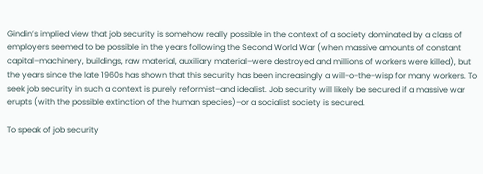Gindin’s implied view that job security is somehow really possible in the context of a society dominated by a class of employers seemed to be possible in the years following the Second World War (when massive amounts of constant capital–machinery, buildings, raw material, auxiliary material–were destroyed and millions of workers were killed), but the years since the late 1960s has shown that this security has been increasingly a will-o-the-wisp for many workers. To seek job security in such a context is purely reformist–and idealist. Job security will likely be secured if a massive war erupts (with the possible extinction of the human species)–or a socialist society is secured.

To speak of job security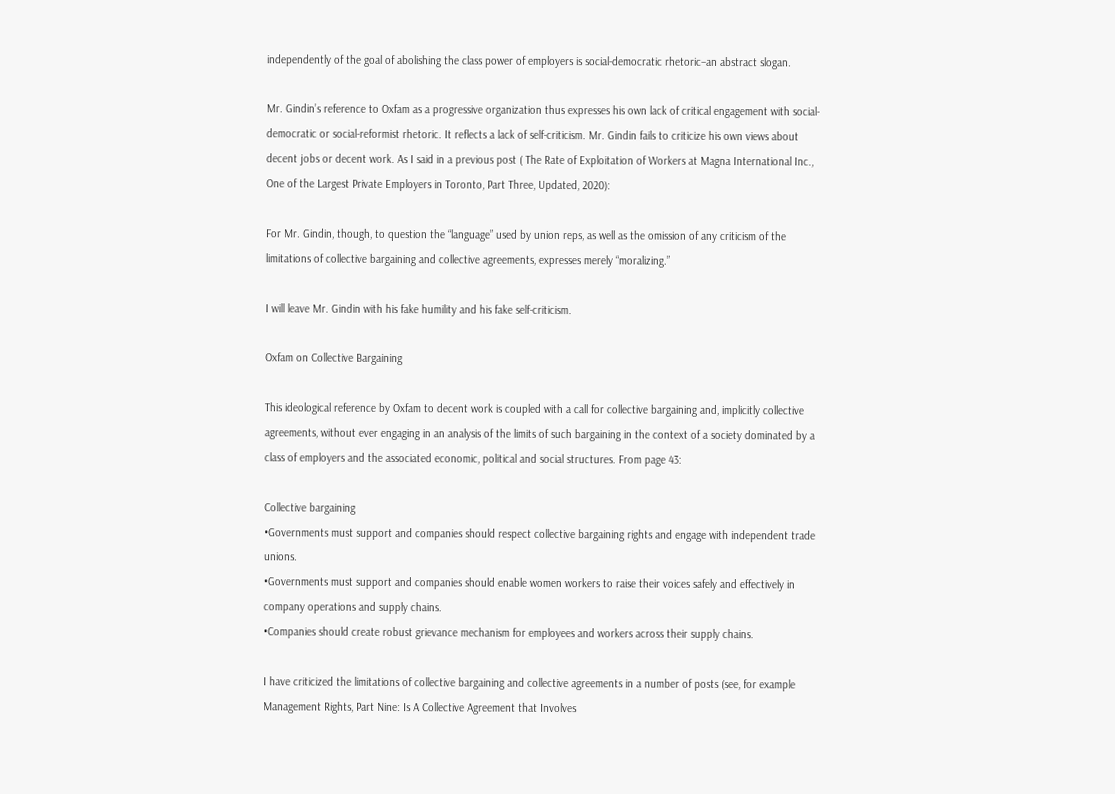independently of the goal of abolishing the class power of employers is social-democratic rhetoric–an abstract slogan.

Mr. Gindin’s reference to Oxfam as a progressive organization thus expresses his own lack of critical engagement with social-democratic or social-reformist rhetoric. It reflects a lack of self-criticism. Mr. Gindin fails to criticize his own views about decent jobs or decent work. As I said in a previous post ( The Rate of Exploitation of Workers at Magna International Inc., One of the Largest Private Employers in Toronto, Part Three, Updated, 2020):

For Mr. Gindin, though, to question the “language” used by union reps, as well as the omission of any criticism of the limitations of collective bargaining and collective agreements, expresses merely “moralizing.”

I will leave Mr. Gindin with his fake humility and his fake self-criticism.

Oxfam on Collective Bargaining

This ideological reference by Oxfam to decent work is coupled with a call for collective bargaining and, implicitly collective agreements, without ever engaging in an analysis of the limits of such bargaining in the context of a society dominated by a class of employers and the associated economic, political and social structures. From page 43:

Collective bargaining
•Governments must support and companies should respect collective bargaining rights and engage with independent trade unions.
•Governments must support and companies should enable women workers to raise their voices safely and effectively in company operations and supply chains.
•Companies should create robust grievance mechanism for employees and workers across their supply chains.

I have criticized the limitations of collective bargaining and collective agreements in a number of posts (see, for example  Management Rights, Part Nine: Is A Collective Agreement that Involves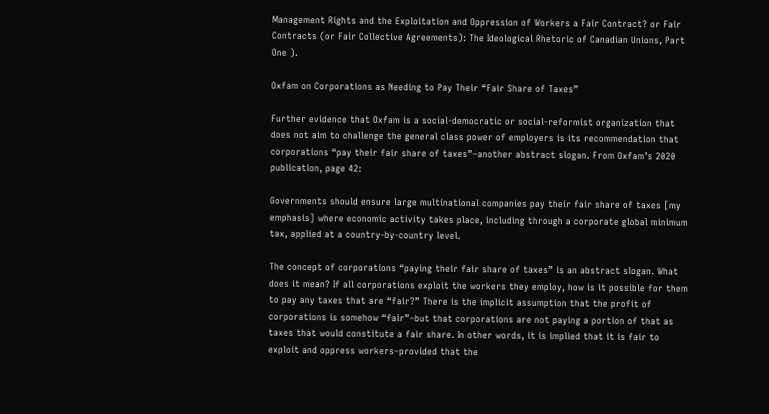Management Rights and the Exploitation and Oppression of Workers a Fair Contract? or Fair Contracts (or Fair Collective Agreements): The Ideological Rhetoric of Canadian Unions, Part One ).

Oxfam on Corporations as Needing to Pay Their “Fair Share of Taxes”

Further evidence that Oxfam is a social-democratic or social-reformist organization that does not aim to challenge the general class power of employers is its recommendation that corporations “pay their fair share of taxes”–another abstract slogan. From Oxfam’s 2020 publication, page 42:

Governments should ensure large multinational companies pay their fair share of taxes [my emphasis] where economic activity takes place, including through a corporate global minimum tax, applied at a country-by-country level.

The concept of corporations “paying their fair share of taxes” is an abstract slogan. What does it mean? If all corporations exploit the workers they employ, how is it possible for them to pay any taxes that are “fair?” There is the implicit assumption that the profit of corporations is somehow “fair”–but that corporations are not paying a portion of that as taxes that would constitute a fair share. In other words, it is implied that it is fair to exploit and oppress workers–provided that the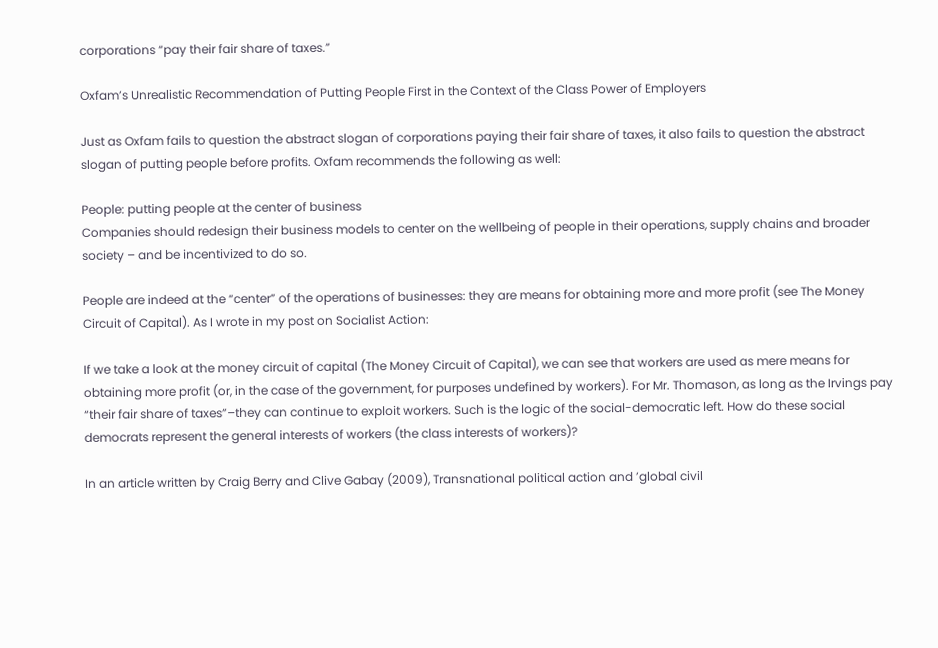corporations “pay their fair share of taxes.”

Oxfam’s Unrealistic Recommendation of Putting People First in the Context of the Class Power of Employers

Just as Oxfam fails to question the abstract slogan of corporations paying their fair share of taxes, it also fails to question the abstract slogan of putting people before profits. Oxfam recommends the following as well:

People: putting people at the center of business
Companies should redesign their business models to center on the wellbeing of people in their operations, supply chains and broader society – and be incentivized to do so.

People are indeed at the “center” of the operations of businesses: they are means for obtaining more and more profit (see The Money Circuit of Capital). As I wrote in my post on Socialist Action:

If we take a look at the money circuit of capital (The Money Circuit of Capital), we can see that workers are used as mere means for obtaining more profit (or, in the case of the government, for purposes undefined by workers). For Mr. Thomason, as long as the Irvings pay “their fair share of taxes”–they can continue to exploit workers. Such is the logic of the social-democratic left. How do these social democrats represent the general interests of workers (the class interests of workers)?

In an article written by Craig Berry and Clive Gabay (2009), Transnational political action and ’global civil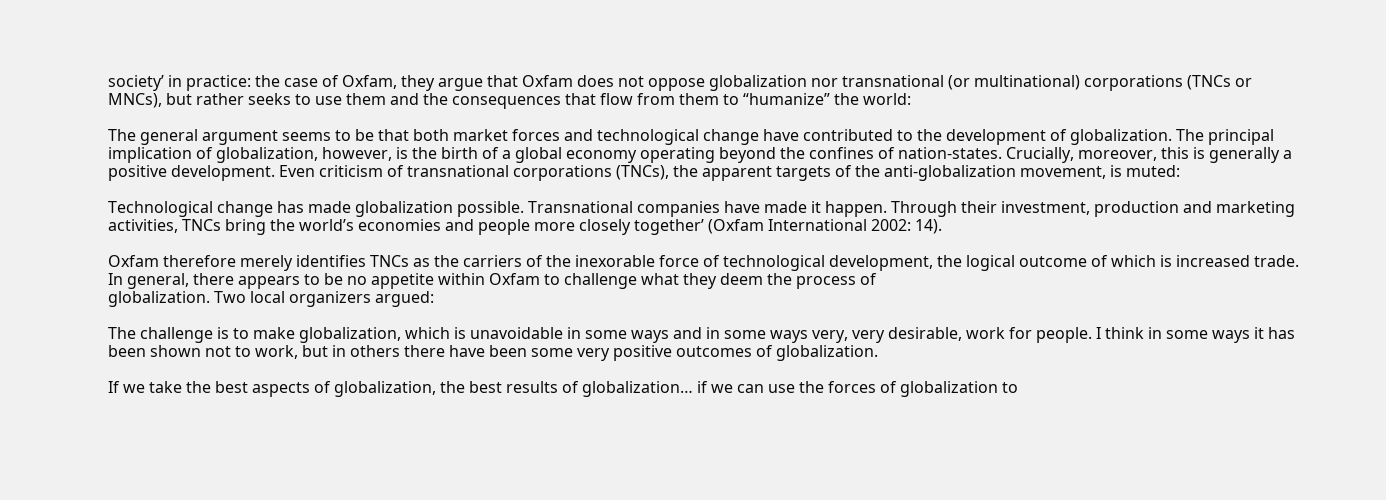society’ in practice: the case of Oxfam, they argue that Oxfam does not oppose globalization nor transnational (or multinational) corporations (TNCs or MNCs), but rather seeks to use them and the consequences that flow from them to “humanize” the world:

The general argument seems to be that both market forces and technological change have contributed to the development of globalization. The principal implication of globalization, however, is the birth of a global economy operating beyond the confines of nation-states. Crucially, moreover, this is generally a positive development. Even criticism of transnational corporations (TNCs), the apparent targets of the anti-globalization movement, is muted:

Technological change has made globalization possible. Transnational companies have made it happen. Through their investment, production and marketing activities, TNCs bring the world’s economies and people more closely together’ (Oxfam International 2002: 14).

Oxfam therefore merely identifies TNCs as the carriers of the inexorable force of technological development, the logical outcome of which is increased trade. In general, there appears to be no appetite within Oxfam to challenge what they deem the process of
globalization. Two local organizers argued:

The challenge is to make globalization, which is unavoidable in some ways and in some ways very, very desirable, work for people. I think in some ways it has been shown not to work, but in others there have been some very positive outcomes of globalization.

If we take the best aspects of globalization, the best results of globalization… if we can use the forces of globalization to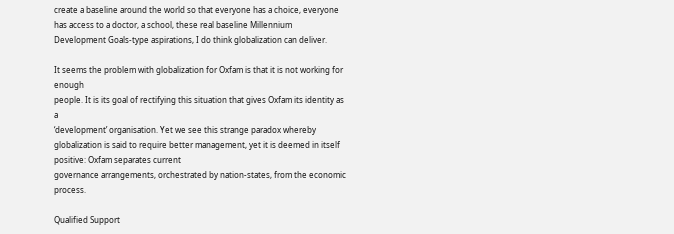create a baseline around the world so that everyone has a choice, everyone has access to a doctor, a school, these real baseline Millennium
Development Goals-type aspirations, I do think globalization can deliver.

It seems the problem with globalization for Oxfam is that it is not working for enough
people. It is its goal of rectifying this situation that gives Oxfam its identity as a
‘development’ organisation. Yet we see this strange paradox whereby globalization is said to require better management, yet it is deemed in itself positive: Oxfam separates current
governance arrangements, orchestrated by nation-states, from the economic process.

Qualified Support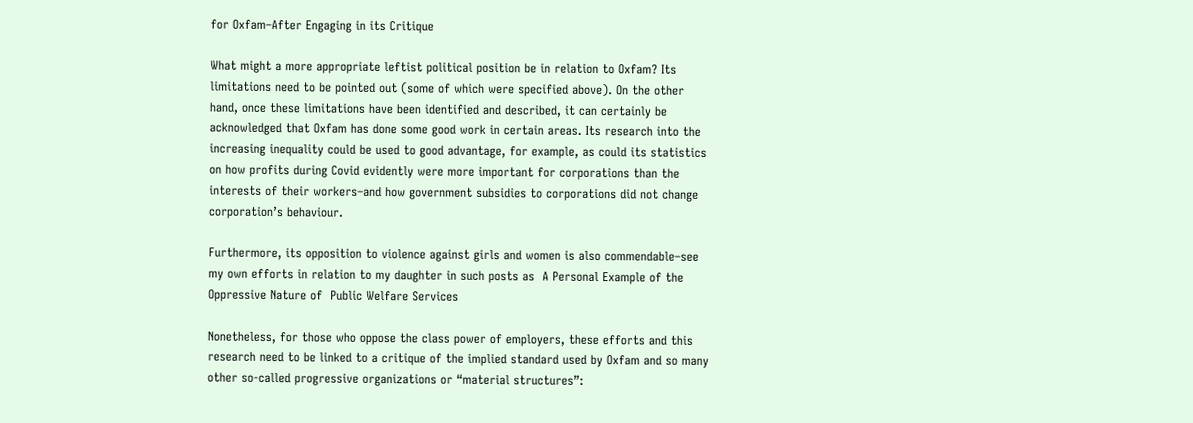for Oxfam–After Engaging in its Critique

What might a more appropriate leftist political position be in relation to Oxfam? Its limitations need to be pointed out (some of which were specified above). On the other hand, once these limitations have been identified and described, it can certainly be acknowledged that Oxfam has done some good work in certain areas. Its research into the increasing inequality could be used to good advantage, for example, as could its statistics on how profits during Covid evidently were more important for corporations than the interests of their workers–and how government subsidies to corporations did not change corporation’s behaviour.

Furthermore, its opposition to violence against girls and women is also commendable–see my own efforts in relation to my daughter in such posts as  A Personal Example of the Oppressive Nature of  Public Welfare Services

Nonetheless, for those who oppose the class power of employers, these efforts and this research need to be linked to a critique of the implied standard used by Oxfam and so many other so-called progressive organizations or “material structures”: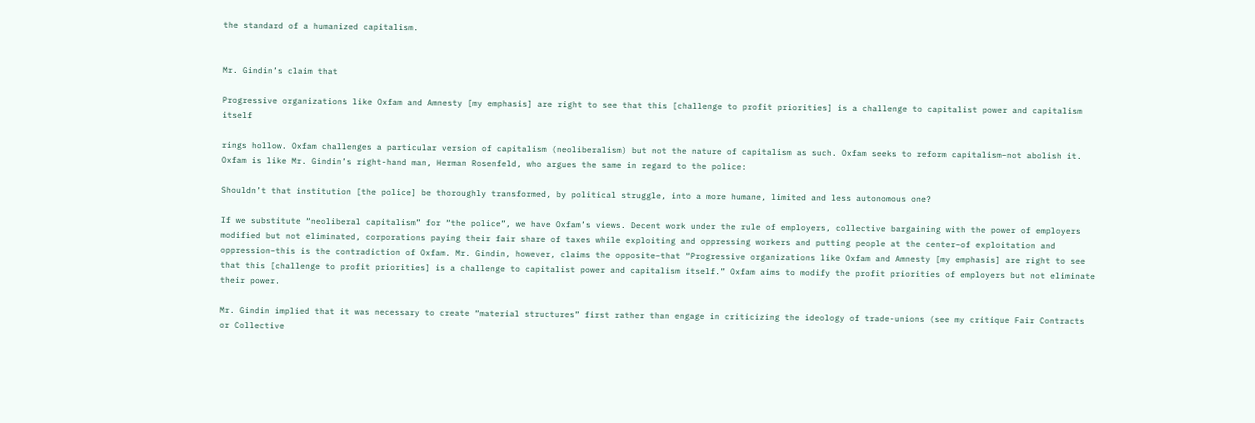the standard of a humanized capitalism.


Mr. Gindin’s claim that

Progressive organizations like Oxfam and Amnesty [my emphasis] are right to see that this [challenge to profit priorities] is a challenge to capitalist power and capitalism itself

rings hollow. Oxfam challenges a particular version of capitalism (neoliberalism) but not the nature of capitalism as such. Oxfam seeks to reform capitalism–not abolish it. Oxfam is like Mr. Gindin’s right-hand man, Herman Rosenfeld, who argues the same in regard to the police:

Shouldn’t that institution [the police] be thoroughly transformed, by political struggle, into a more humane, limited and less autonomous one?

If we substitute “neoliberal capitalism” for “the police”, we have Oxfam’s views. Decent work under the rule of employers, collective bargaining with the power of employers modified but not eliminated, corporations paying their fair share of taxes while exploiting and oppressing workers and putting people at the center–of exploitation and oppression–this is the contradiction of Oxfam. Mr. Gindin, however, claims the opposite–that “Progressive organizations like Oxfam and Amnesty [my emphasis] are right to see that this [challenge to profit priorities] is a challenge to capitalist power and capitalism itself.” Oxfam aims to modify the profit priorities of employers but not eliminate their power.

Mr. Gindin implied that it was necessary to create “material structures” first rather than engage in criticizing the ideology of trade-unions (see my critique Fair Contracts or Collective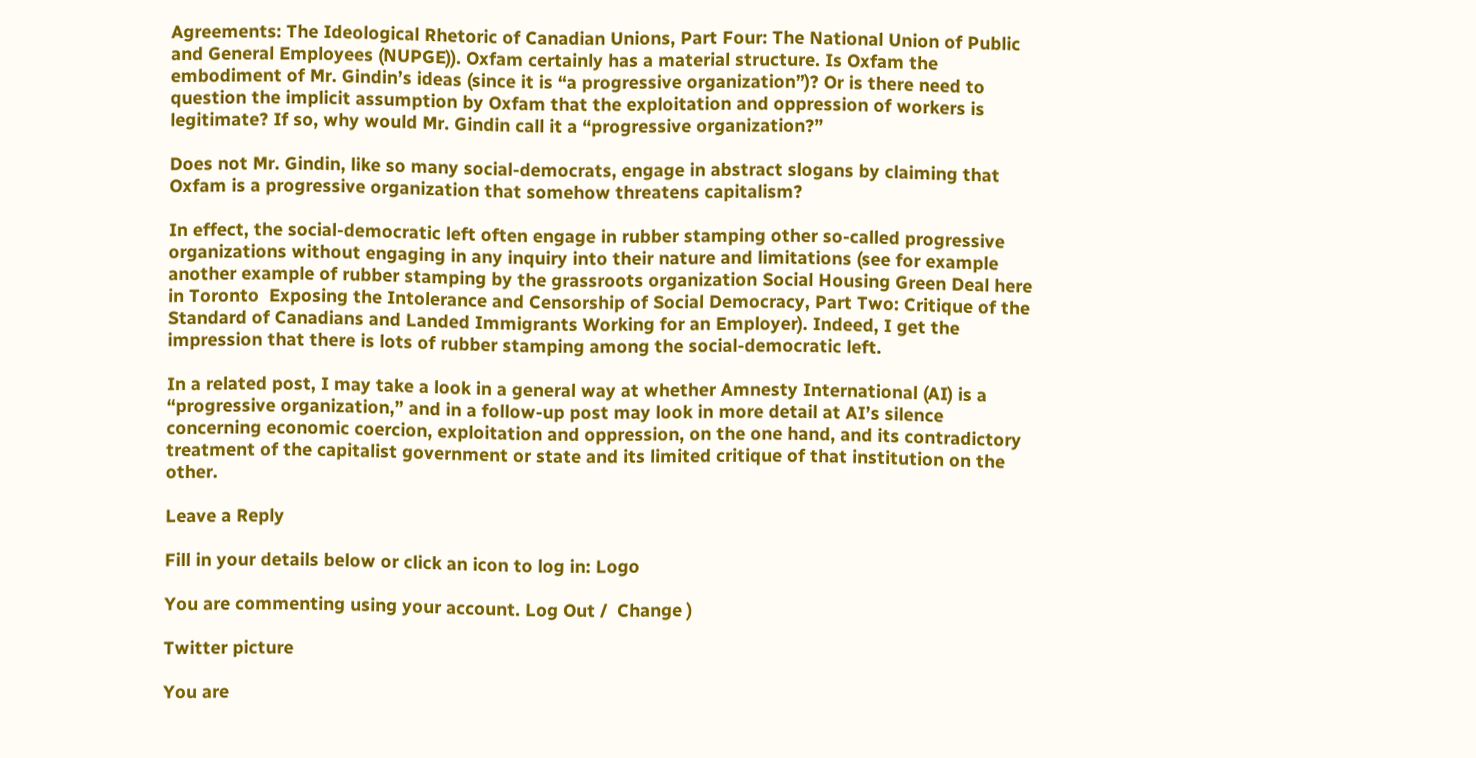Agreements: The Ideological Rhetoric of Canadian Unions, Part Four: The National Union of Public and General Employees (NUPGE)). Oxfam certainly has a material structure. Is Oxfam the embodiment of Mr. Gindin’s ideas (since it is “a progressive organization”)? Or is there need to question the implicit assumption by Oxfam that the exploitation and oppression of workers is legitimate? If so, why would Mr. Gindin call it a “progressive organization?”

Does not Mr. Gindin, like so many social-democrats, engage in abstract slogans by claiming that Oxfam is a progressive organization that somehow threatens capitalism?

In effect, the social-democratic left often engage in rubber stamping other so-called progressive organizations without engaging in any inquiry into their nature and limitations (see for example another example of rubber stamping by the grassroots organization Social Housing Green Deal here in Toronto  Exposing the Intolerance and Censorship of Social Democracy, Part Two: Critique of the Standard of Canadians and Landed Immigrants Working for an Employer). Indeed, I get the impression that there is lots of rubber stamping among the social-democratic left.

In a related post, I may take a look in a general way at whether Amnesty International (AI) is a “progressive organization,” and in a follow-up post may look in more detail at AI’s silence  concerning economic coercion, exploitation and oppression, on the one hand, and its contradictory treatment of the capitalist government or state and its limited critique of that institution on the other.

Leave a Reply

Fill in your details below or click an icon to log in: Logo

You are commenting using your account. Log Out /  Change )

Twitter picture

You are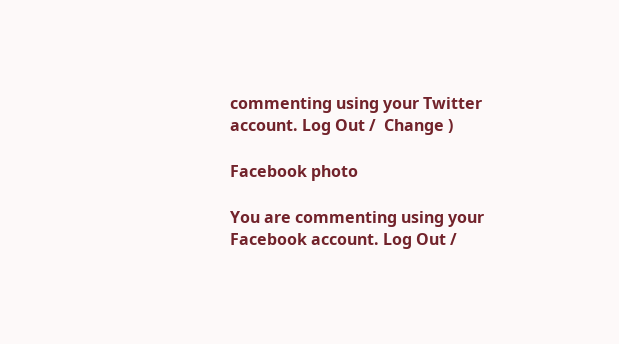commenting using your Twitter account. Log Out /  Change )

Facebook photo

You are commenting using your Facebook account. Log Out /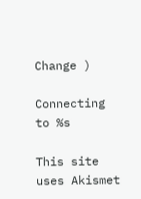Change )

Connecting to %s

This site uses Akismet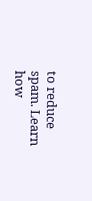to reduce spam. Learn how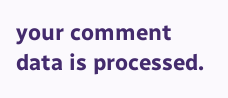your comment data is processed.